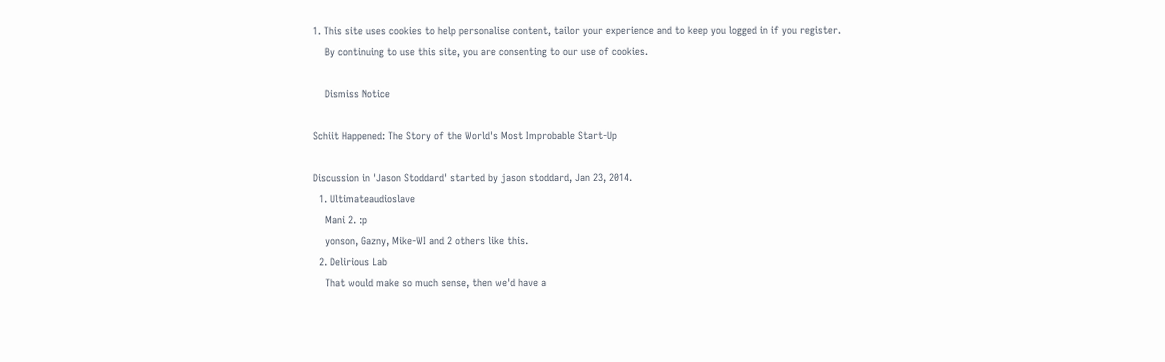1. This site uses cookies to help personalise content, tailor your experience and to keep you logged in if you register.
    By continuing to use this site, you are consenting to our use of cookies.

    Dismiss Notice

Schiit Happened: The Story of the World's Most Improbable Start-Up

Discussion in 'Jason Stoddard' started by jason stoddard, Jan 23, 2014.
  1. Ultimateaudioslave
    Mani 2. :p
    yonson, Gazny, Mike-WI and 2 others like this.
  2. Delirious Lab
    That would make so much sense, then we'd have a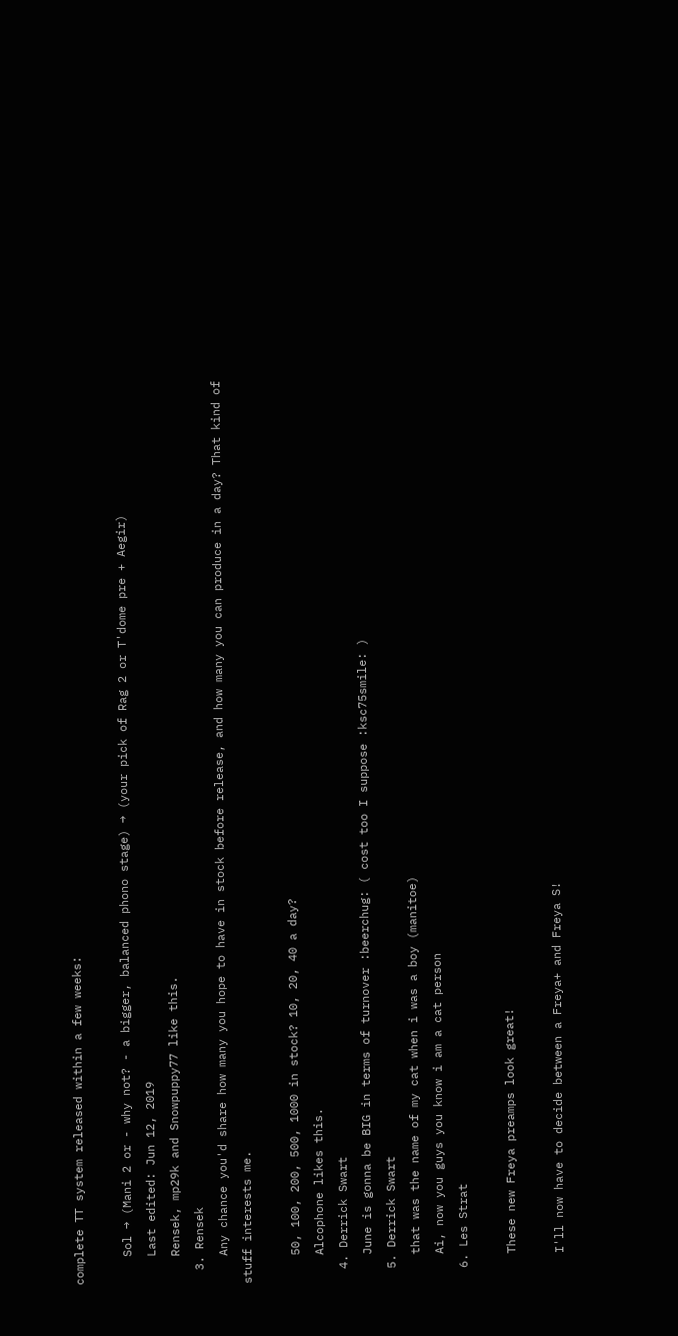complete TT system released within a few weeks:

    Sol → (Mani 2 or - why not? - a bigger, balanced phono stage) → (your pick of Rag 2 or T'dome pre + Aegir)
    Last edited: Jun 12, 2019
    Rensek, mp29k and Snowpuppy77 like this.
  3. Rensek
    Any chance you'd share how many you hope to have in stock before release, and how many you can produce in a day? That kind of stuff interests me.

    50, 100, 200, 500, 1000 in stock? 10, 20, 40 a day?
    Alcophone likes this.
  4. Derrick Swart
    June is gonna be BIG in terms of turnover :beerchug: ( cost too I suppose :ksc75smile: )
  5. Derrick Swart
    that was the name of my cat when i was a boy (manitoe)
    Ai, now you guys you know i am a cat person
  6. Les Strat

    These new Freya preamps look great!

    I'll now have to decide between a Freya+ and Freya S!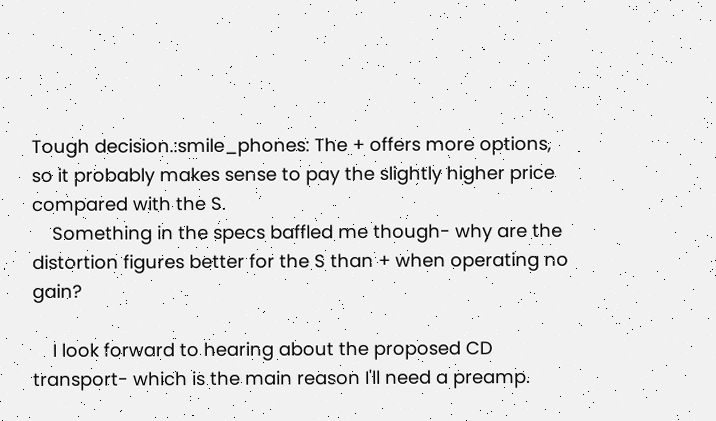Tough decision.:smile_phones: The + offers more options, so it probably makes sense to pay the slightly higher price compared with the S.
    Something in the specs baffled me though- why are the distortion figures better for the S than + when operating no gain?

    I look forward to hearing about the proposed CD transport- which is the main reason I'll need a preamp.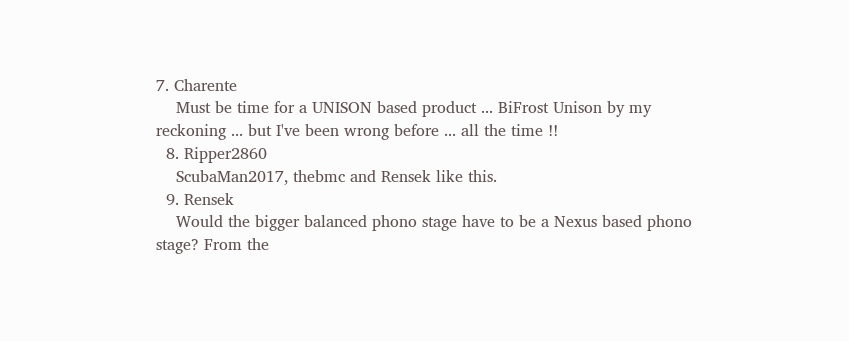7. Charente
    Must be time for a UNISON based product ... BiFrost Unison by my reckoning ... but I've been wrong before ... all the time !!
  8. Ripper2860
    ScubaMan2017, thebmc and Rensek like this.
  9. Rensek
    Would the bigger balanced phono stage have to be a Nexus based phono stage? From the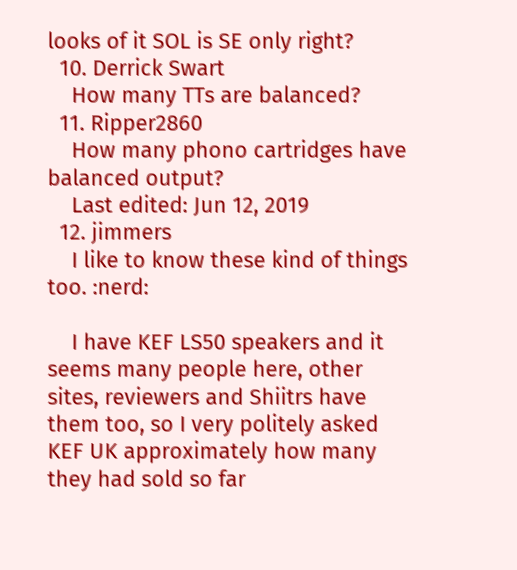looks of it SOL is SE only right?
  10. Derrick Swart
    How many TTs are balanced?
  11. Ripper2860
    How many phono cartridges have balanced output?
    Last edited: Jun 12, 2019
  12. jimmers
    I like to know these kind of things too. :nerd:

    I have KEF LS50 speakers and it seems many people here, other sites, reviewers and Shiitrs have them too, so I very politely asked KEF UK approximately how many they had sold so far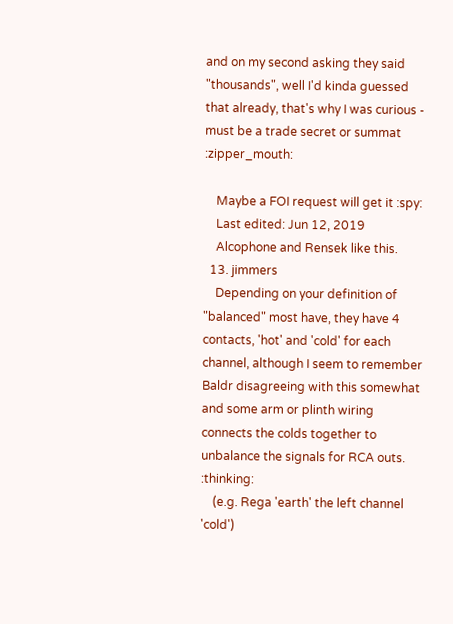and on my second asking they said "thousands", well I'd kinda guessed that already, that's why I was curious - must be a trade secret or summat :zipper_mouth:

    Maybe a FOI request will get it :spy:
    Last edited: Jun 12, 2019
    Alcophone and Rensek like this.
  13. jimmers
    Depending on your definition of "balanced" most have, they have 4 contacts, 'hot' and 'cold' for each channel, although I seem to remember Baldr disagreeing with this somewhat and some arm or plinth wiring connects the colds together to unbalance the signals for RCA outs. :thinking:
    (e.g. Rega 'earth' the left channel 'cold')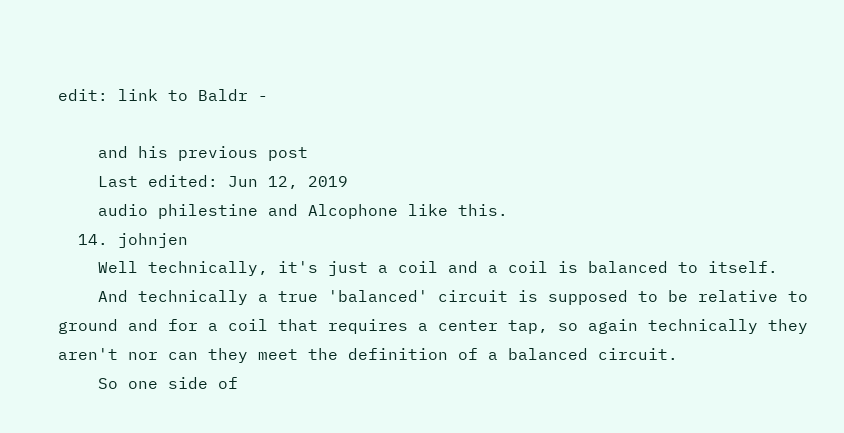edit: link to Baldr -

    and his previous post
    Last edited: Jun 12, 2019
    audio philestine and Alcophone like this.
  14. johnjen
    Well technically, it's just a coil and a coil is balanced to itself.
    And technically a true 'balanced' circuit is supposed to be relative to ground and for a coil that requires a center tap, so again technically they aren't nor can they meet the definition of a balanced circuit.
    So one side of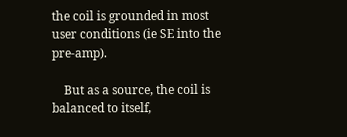the coil is grounded in most user conditions (ie SE into the pre-amp).

    But as a source, the coil is balanced to itself,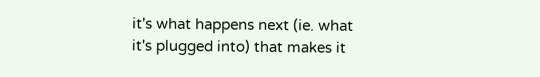it's what happens next (ie. what it's plugged into) that makes it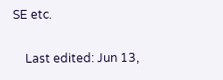SE etc.

    Last edited: Jun 13,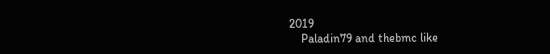2019
    Paladin79 and thebmc like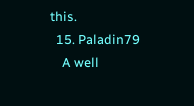this.
  15. Paladin79
    A well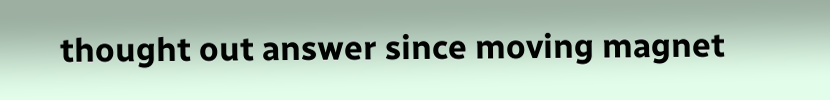thought out answer since moving magnet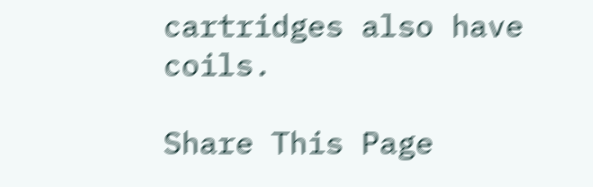cartridges also have coils.

Share This Page